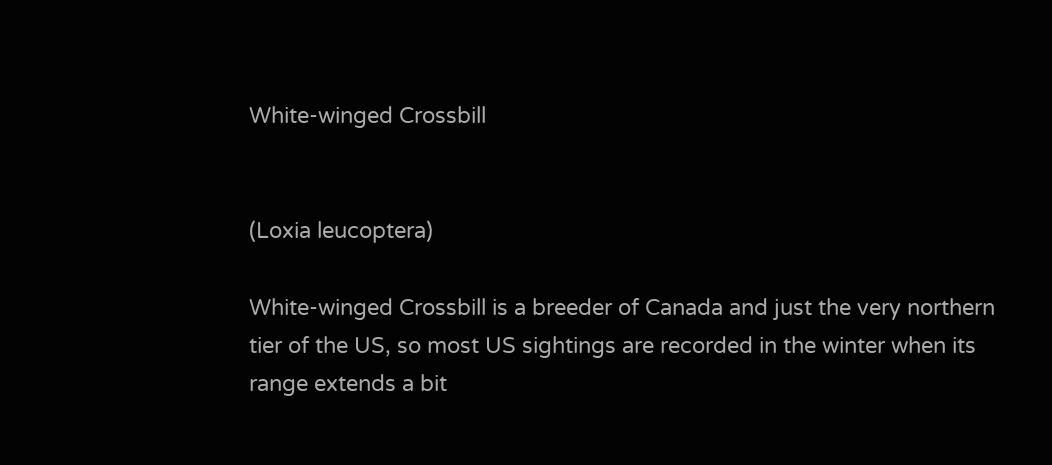White-winged Crossbill


(Loxia leucoptera)

White-winged Crossbill is a breeder of Canada and just the very northern tier of the US, so most US sightings are recorded in the winter when its range extends a bit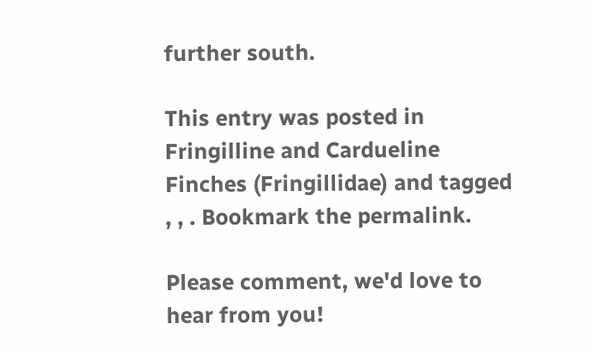further south.

This entry was posted in Fringilline and Cardueline Finches (Fringillidae) and tagged , , . Bookmark the permalink.

Please comment, we'd love to hear from you!